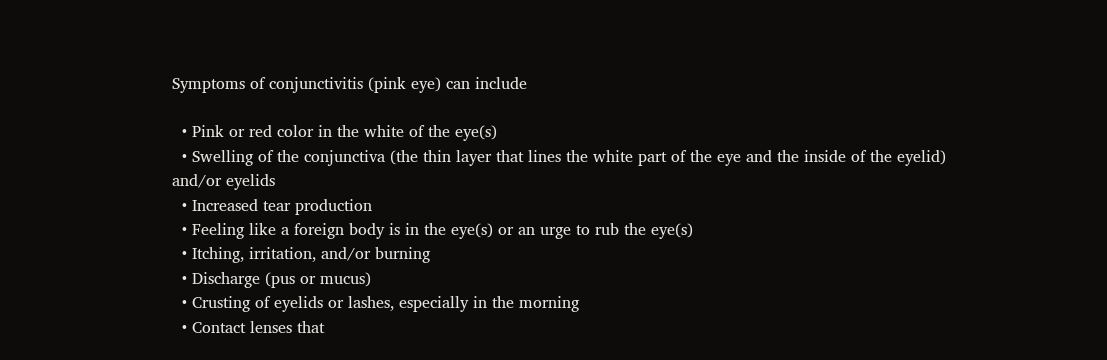Symptoms of conjunctivitis (pink eye) can include

  • Pink or red color in the white of the eye(s)
  • Swelling of the conjunctiva (the thin layer that lines the white part of the eye and the inside of the eyelid) and/or eyelids
  • Increased tear production
  • Feeling like a foreign body is in the eye(s) or an urge to rub the eye(s)
  • Itching, irritation, and/or burning
  • Discharge (pus or mucus)
  • Crusting of eyelids or lashes, especially in the morning
  • Contact lenses that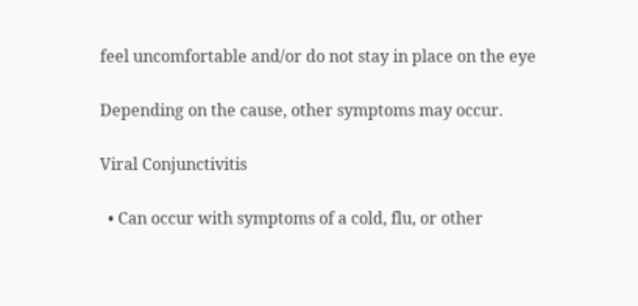feel uncomfortable and/or do not stay in place on the eye

Depending on the cause, other symptoms may occur.

Viral Conjunctivitis

  • Can occur with symptoms of a cold, flu, or other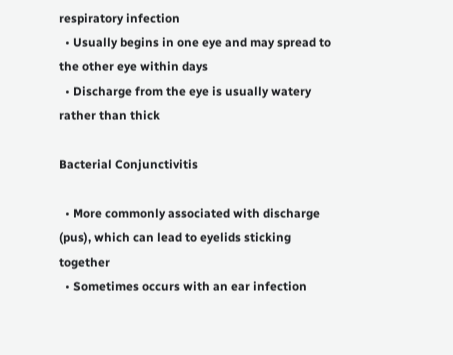respiratory infection
  • Usually begins in one eye and may spread to the other eye within days
  • Discharge from the eye is usually watery rather than thick

Bacterial Conjunctivitis

  • More commonly associated with discharge (pus), which can lead to eyelids sticking together
  • Sometimes occurs with an ear infection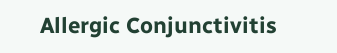Allergic Conjunctivitis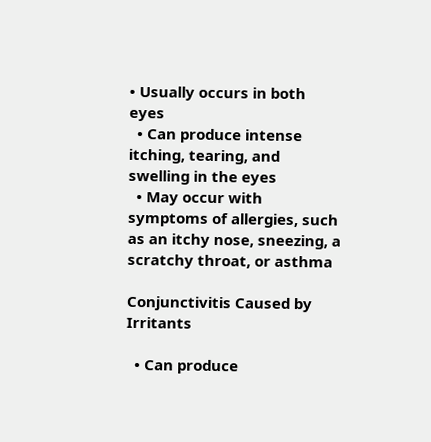• Usually occurs in both eyes
  • Can produce intense itching, tearing, and swelling in the eyes
  • May occur with symptoms of allergies, such as an itchy nose, sneezing, a scratchy throat, or asthma

Conjunctivitis Caused by Irritants

  • Can produce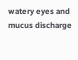watery eyes and mucus discharge